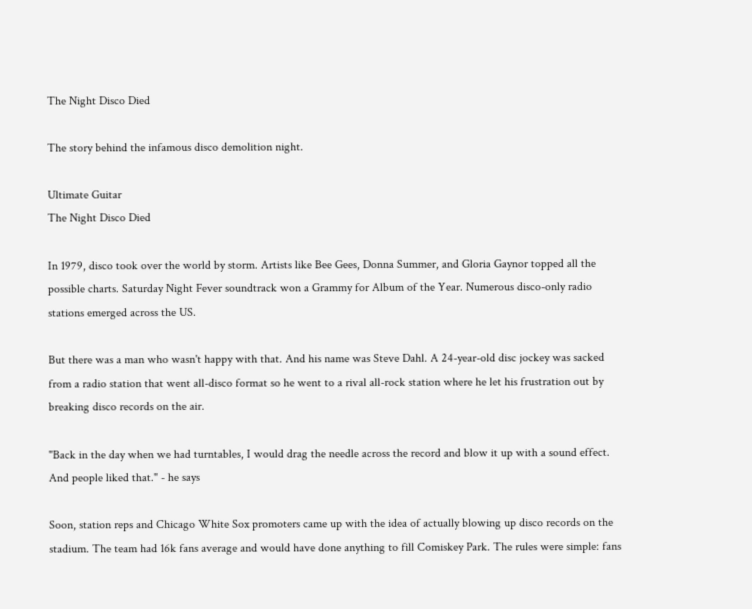The Night Disco Died

The story behind the infamous disco demolition night.

Ultimate Guitar
The Night Disco Died

In 1979, disco took over the world by storm. Artists like Bee Gees, Donna Summer, and Gloria Gaynor topped all the possible charts. Saturday Night Fever soundtrack won a Grammy for Album of the Year. Numerous disco-only radio stations emerged across the US.

But there was a man who wasn't happy with that. And his name was Steve Dahl. A 24-year-old disc jockey was sacked from a radio station that went all-disco format so he went to a rival all-rock station where he let his frustration out by breaking disco records on the air.

"Back in the day when we had turntables, I would drag the needle across the record and blow it up with a sound effect. And people liked that." - he says

Soon, station reps and Chicago White Sox promoters came up with the idea of actually blowing up disco records on the stadium. The team had 16k fans average and would have done anything to fill Comiskey Park. The rules were simple: fans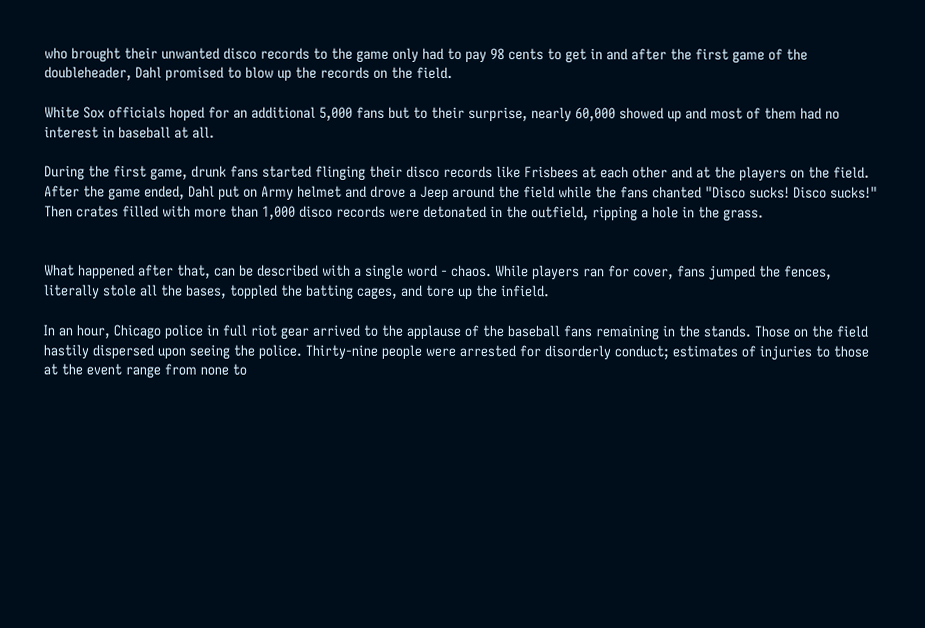who brought their unwanted disco records to the game only had to pay 98 cents to get in and after the first game of the doubleheader, Dahl promised to blow up the records on the field.

White Sox officials hoped for an additional 5,000 fans but to their surprise, nearly 60,000 showed up and most of them had no interest in baseball at all.

During the first game, drunk fans started flinging their disco records like Frisbees at each other and at the players on the field. After the game ended, Dahl put on Army helmet and drove a Jeep around the field while the fans chanted "Disco sucks! Disco sucks!" Then crates filled with more than 1,000 disco records were detonated in the outfield, ripping a hole in the grass.


What happened after that, can be described with a single word - chaos. While players ran for cover, fans jumped the fences, literally stole all the bases, toppled the batting cages, and tore up the infield.

In an hour, Chicago police in full riot gear arrived to the applause of the baseball fans remaining in the stands. Those on the field hastily dispersed upon seeing the police. Thirty-nine people were arrested for disorderly conduct; estimates of injuries to those at the event range from none to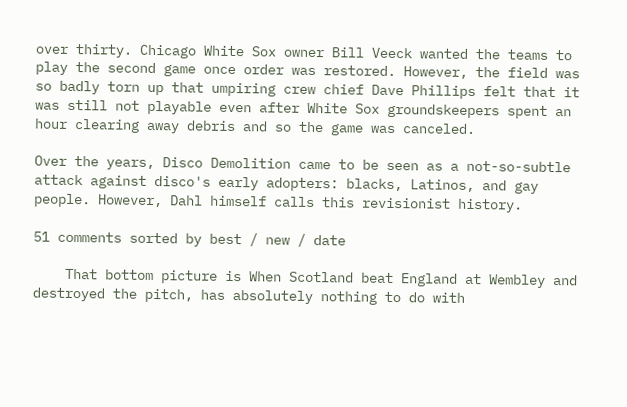over thirty. Chicago White Sox owner Bill Veeck wanted the teams to play the second game once order was restored. However, the field was so badly torn up that umpiring crew chief Dave Phillips felt that it was still not playable even after White Sox groundskeepers spent an hour clearing away debris and so the game was canceled.

Over the years, Disco Demolition came to be seen as a not-so-subtle attack against disco's early adopters: blacks, Latinos, and gay people. However, Dahl himself calls this revisionist history.

51 comments sorted by best / new / date

    That bottom picture is When Scotland beat England at Wembley and destroyed the pitch, has absolutely nothing to do with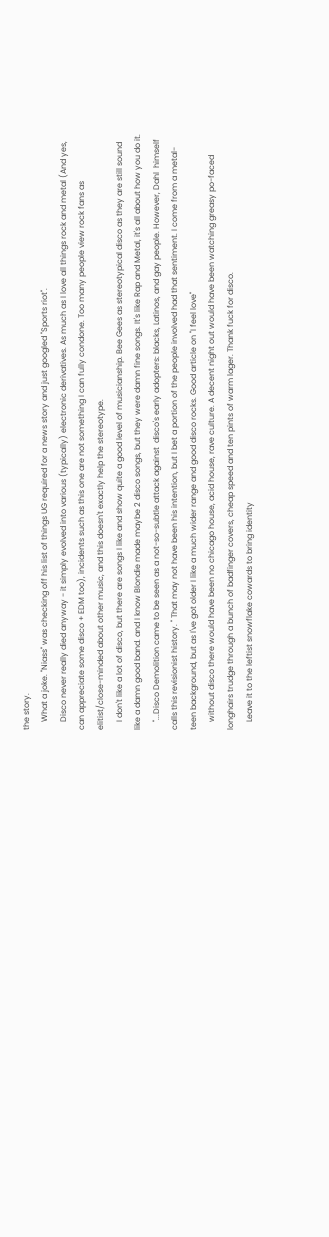the story.
    What a joke. "Niass" was checking off his list of things UG required for a news story and just googled "Sports riot".
    Disco never really died anyway - it simply evolved into various (typically) electronic derivatives. As much as I love all things rock and metal (And yes, can appreciate some disco + EDM too), incidents such as this one are not something I can fully condone. Too many people view rock fans as elitist/close-minded about other music, and this doesn't exactly help the stereotype.
    I don't like a lot of disco, but there are songs I like and show quite a good level of musicianship. Bee Gees as stereotypical disco as they are still sound like a damn good band. and I know Blondie made maybe 2 disco songs, but they were damn fine songs. It's like Rap and Metal, it's all about how you do it.
    "...Disco Demolition came to be seen as a not-so-subtle attack against  disco's early adopters: blacks, Latinos, and gay people. However, Dahl  himself calls this revisionist history. " That may not have been his intention, but I bet a portion of the people involved had that sentiment. I come from a metal-teen background, but as I've got older I like a much wider range and good disco rocks. Good article on "I feel love"
    without disco there would have been no chicago house, acid house, rave culture. A decent night out would have been watching greasy po-faced longhairs trudge through a bunch of badfinger covers, cheap speed and ten pints of warm lager. Thank fuck for disco.
    Leave it to the leftist snowflake cowards to bring identity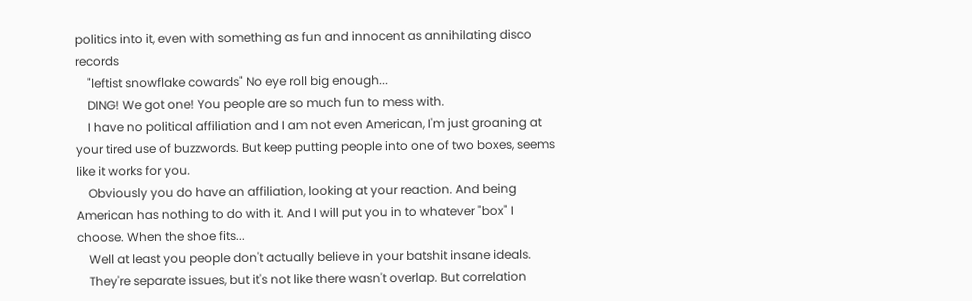politics into it, even with something as fun and innocent as annihilating disco records
    "leftist snowflake cowards" No eye roll big enough...
    DING! We got one! You people are so much fun to mess with.
    I have no political affiliation and I am not even American, I'm just groaning at your tired use of buzzwords. But keep putting people into one of two boxes, seems like it works for you.
    Obviously you do have an affiliation, looking at your reaction. And being American has nothing to do with it. And I will put you in to whatever "box" I choose. When the shoe fits...
    Well at least you people don't actually believe in your batshit insane ideals.
    They're separate issues, but it's not like there wasn't overlap. But correlation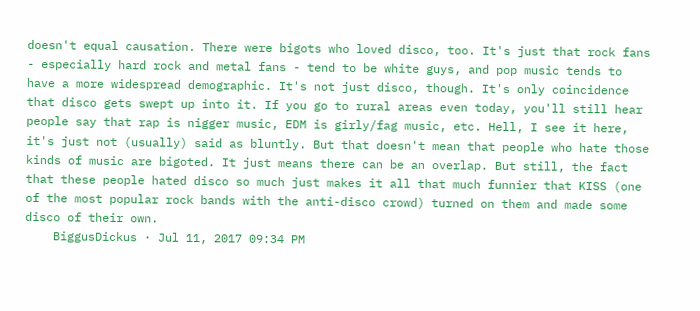doesn't equal causation. There were bigots who loved disco, too. It's just that rock fans - especially hard rock and metal fans - tend to be white guys, and pop music tends to have a more widespread demographic. It's not just disco, though. It's only coincidence that disco gets swept up into it. If you go to rural areas even today, you'll still hear people say that rap is nigger music, EDM is girly/fag music, etc. Hell, I see it here, it's just not (usually) said as bluntly. But that doesn't mean that people who hate those kinds of music are bigoted. It just means there can be an overlap. But still, the fact that these people hated disco so much just makes it all that much funnier that KISS (one of the most popular rock bands with the anti-disco crowd) turned on them and made some disco of their own.
    BiggusDickus · Jul 11, 2017 09:34 PM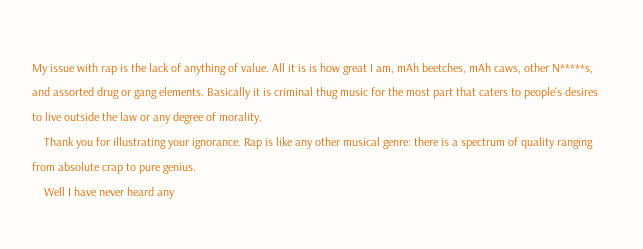My issue with rap is the lack of anything of value. All it is is how great I am, mAh beetches, mAh caws, other N*****s, and assorted drug or gang elements. Basically it is criminal thug music for the most part that caters to people's desires to live outside the law or any degree of morality.
    Thank you for illustrating your ignorance. Rap is like any other musical genre: there is a spectrum of quality ranging from absolute crap to pure genius.
    Well I have never heard any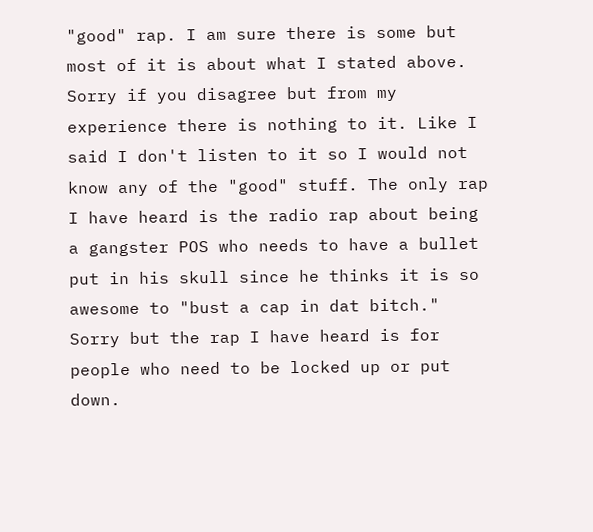"good" rap. I am sure there is some but most of it is about what I stated above. Sorry if you disagree but from my experience there is nothing to it. Like I said I don't listen to it so I would not know any of the "good" stuff. The only rap I have heard is the radio rap about being a gangster POS who needs to have a bullet put in his skull since he thinks it is so awesome to "bust a cap in dat bitch." Sorry but the rap I have heard is for people who need to be locked up or put down.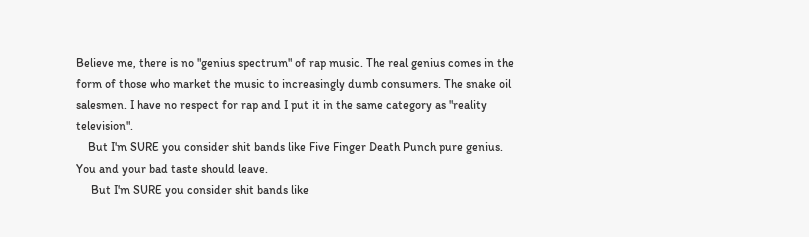Believe me, there is no "genius spectrum" of rap music. The real genius comes in the form of those who market the music to increasingly dumb consumers. The snake oil salesmen. I have no respect for rap and I put it in the same category as "reality television".
    But I'm SURE you consider shit bands like Five Finger Death Punch pure genius. You and your bad taste should leave.
     But I'm SURE you consider shit bands like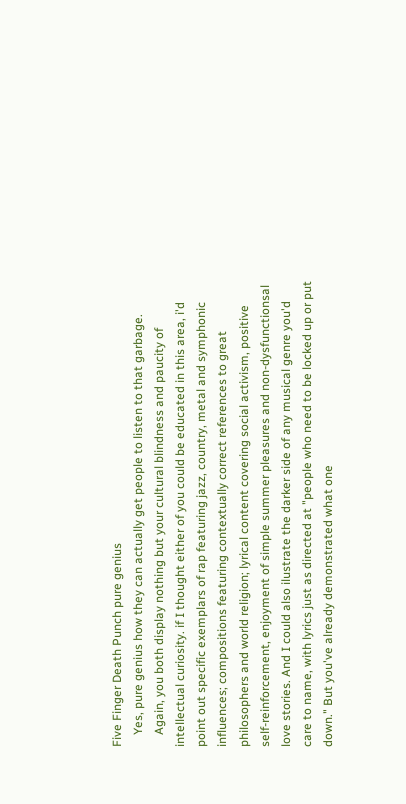Five Finger Death Punch pure genius
    Yes, pure genius how they can actually get people to listen to that garbage.
    Again, you both display nothing but your cultural blindness and paucity of intellectual curiosity. if I thought either of you could be educated in this area, i'd point out specific exemplars of rap featuring jazz, country, metal and symphonic influences; compositions featuring contextually correct references to great philosophers and world religion; lyrical content covering social activism, positive self-reinforcement, enjoyment of simple summer pleasures and non-dysfunctionsal love stories. And I could also ilustrate the darker side of any musical genre you'd care to name, with lyrics just as directed at "people who need to be locked up or put down." But you've already demonstrated what one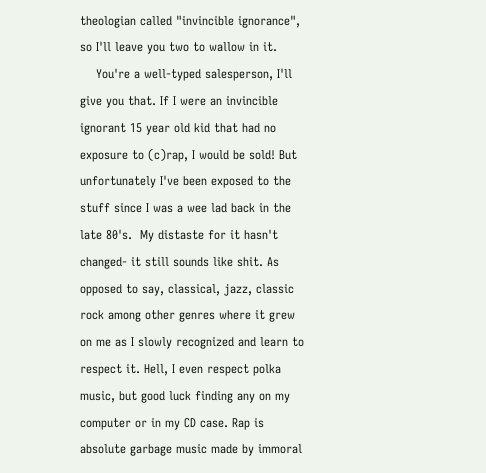theologian called "invincible ignorance", so I'll leave you two to wallow in it.
    You're a well-typed salesperson, I'll give you that. If I were an invincible ignorant 15 year old kid that had no exposure to (c)rap, I would be sold! But unfortunately I've been exposed to the stuff since I was a wee lad back in the late 80's.  My distaste for it hasn't changed- it still sounds like shit. As opposed to say, classical, jazz, classic rock among other genres where it grew on me as I slowly recognized and learn to respect it. Hell, I even respect polka music, but good luck finding any on my computer or in my CD case. Rap is absolute garbage music made by immoral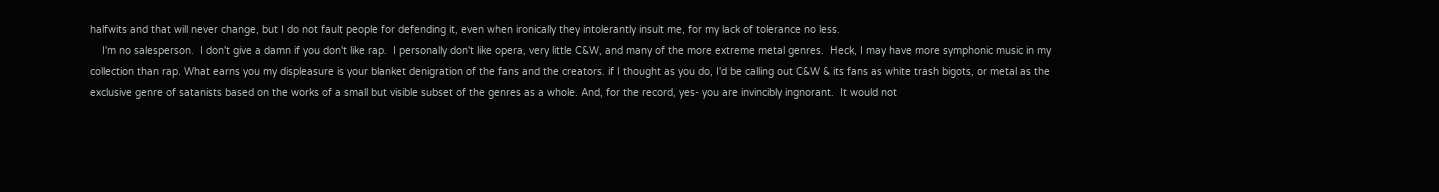halfwits and that will never change, but I do not fault people for defending it, even when ironically they intolerantly insult me, for my lack of tolerance no less.
    I'm no salesperson.  I don't give a damn if you don't like rap.  I personally don't like opera, very little C&W, and many of the more extreme metal genres.  Heck, I may have more symphonic music in my collection than rap. What earns you my displeasure is your blanket denigration of the fans and the creators. if I thought as you do, I'd be calling out C&W & its fans as white trash bigots, or metal as the exclusive genre of satanists based on the works of a small but visible subset of the genres as a whole. And, for the record, yes- you are invincibly ingnorant.  It would not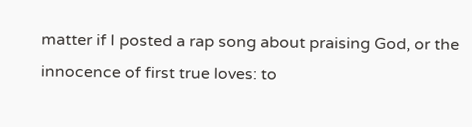matter if I posted a rap song about praising God, or the innocence of first true loves: to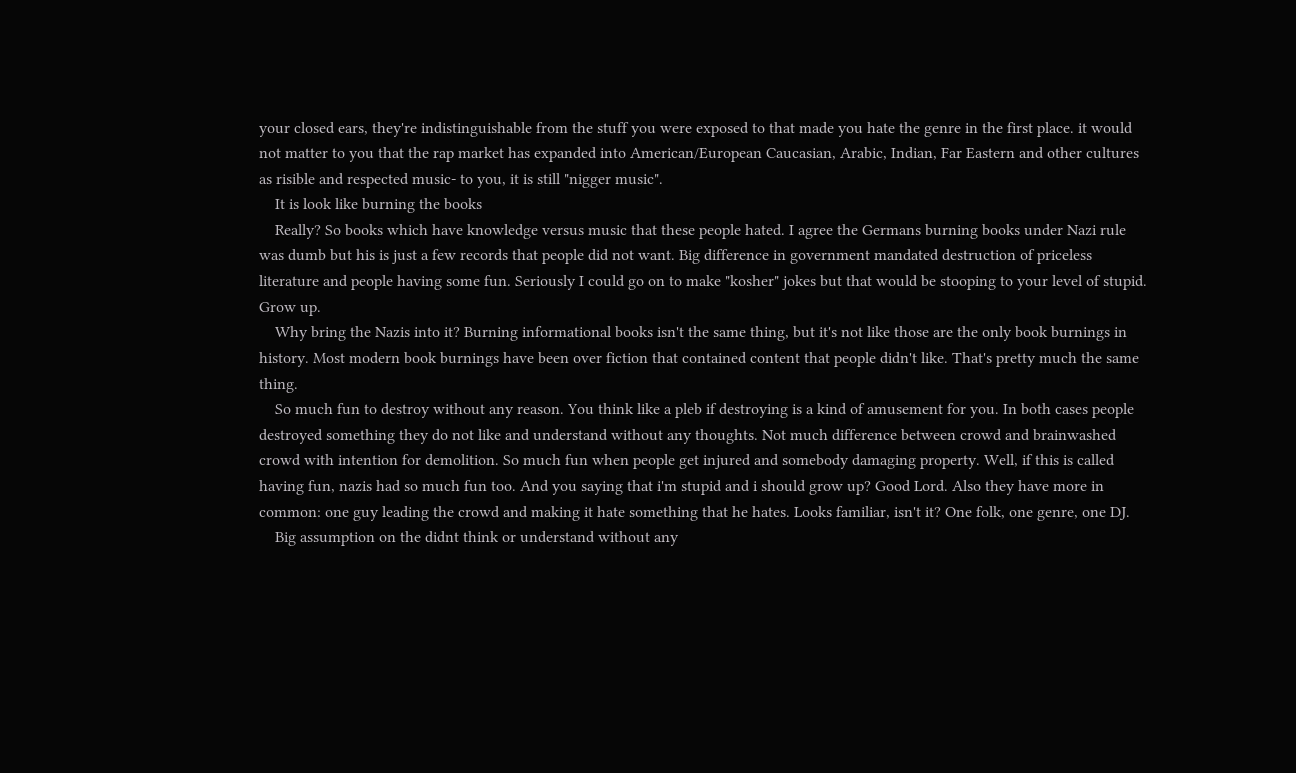your closed ears, they're indistinguishable from the stuff you were exposed to that made you hate the genre in the first place. it would not matter to you that the rap market has expanded into American/European Caucasian, Arabic, Indian, Far Eastern and other cultures as risible and respected music- to you, it is still "nigger music".
    It is look like burning the books
    Really? So books which have knowledge versus music that these people hated. I agree the Germans burning books under Nazi rule was dumb but his is just a few records that people did not want. Big difference in government mandated destruction of priceless literature and people having some fun. Seriously I could go on to make "kosher" jokes but that would be stooping to your level of stupid. Grow up.
    Why bring the Nazis into it? Burning informational books isn't the same thing, but it's not like those are the only book burnings in history. Most modern book burnings have been over fiction that contained content that people didn't like. That's pretty much the same thing.
    So much fun to destroy without any reason. You think like a pleb if destroying is a kind of amusement for you. In both cases people destroyed something they do not like and understand without any thoughts. Not much difference between crowd and brainwashed crowd with intention for demolition. So much fun when people get injured and somebody damaging property. Well, if this is called having fun, nazis had so much fun too. And you saying that i'm stupid and i should grow up? Good Lord. Also they have more in common: one guy leading the crowd and making it hate something that he hates. Looks familiar, isn't it? One folk, one genre, one DJ.
    Big assumption on the didnt think or understand without any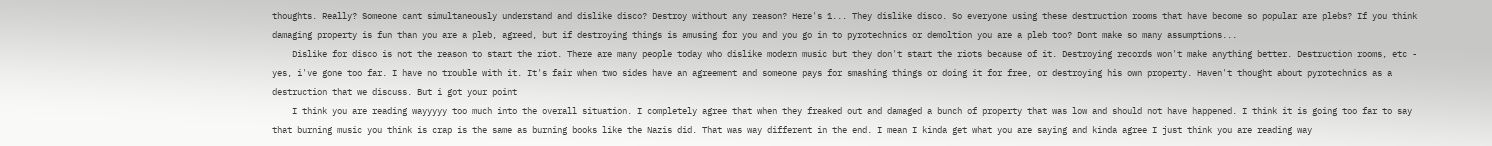thoughts. Really? Someone cant simultaneously understand and dislike disco? Destroy without any reason? Here's 1... They dislike disco. So everyone using these destruction rooms that have become so popular are plebs? If you think damaging property is fun than you are a pleb, agreed, but if destroying things is amusing for you and you go in to pyrotechnics or demoltion you are a pleb too? Dont make so many assumptions...
    Dislike for disco is not the reason to start the riot. There are many people today who dislike modern music but they don't start the riots because of it. Destroying records won't make anything better. Destruction rooms, etc - yes, i've gone too far. I have no trouble with it. It's fair when two sides have an agreement and someone pays for smashing things or doing it for free, or destroying his own property. Haven't thought about pyrotechnics as a destruction that we discuss. But i got your point
    I think you are reading wayyyyy too much into the overall situation. I completely agree that when they freaked out and damaged a bunch of property that was low and should not have happened. I think it is going too far to say that burning music you think is crap is the same as burning books like the Nazis did. That was way different in the end. I mean I kinda get what you are saying and kinda agree I just think you are reading way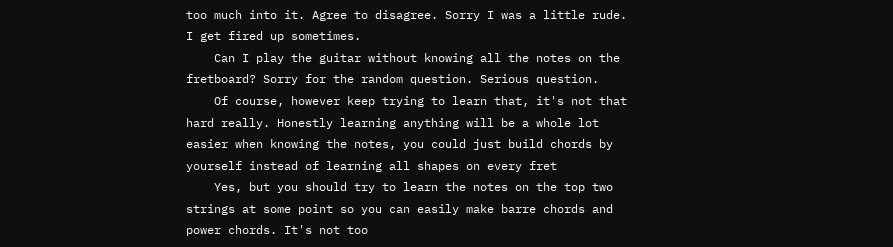too much into it. Agree to disagree. Sorry I was a little rude. I get fired up sometimes.
    Can I play the guitar without knowing all the notes on the fretboard? Sorry for the random question. Serious question.
    Of course, however keep trying to learn that, it's not that hard really. Honestly learning anything will be a whole lot easier when knowing the notes, you could just build chords by yourself instead of learning all shapes on every fret
    Yes, but you should try to learn the notes on the top two strings at some point so you can easily make barre chords and power chords. It's not too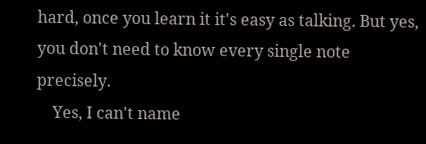hard, once you learn it it's easy as talking. But yes, you don't need to know every single note precisely.
    Yes, I can't name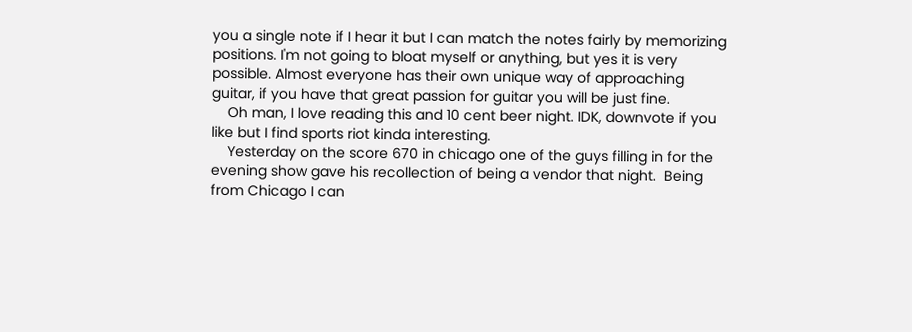you a single note if I hear it but I can match the notes fairly by memorizing positions. I'm not going to bloat myself or anything, but yes it is very possible. Almost everyone has their own unique way of approaching guitar, if you have that great passion for guitar you will be just fine.
    Oh man, I love reading this and 10 cent beer night. IDK, downvote if you like but I find sports riot kinda interesting.
    Yesterday on the score 670 in chicago one of the guys filling in for the evening show gave his recollection of being a vendor that night.  Being from Chicago I can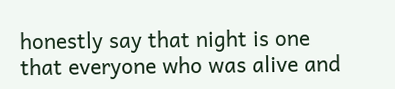honestly say that night is one that everyone who was alive and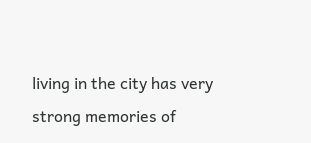living in the city has very strong memories of